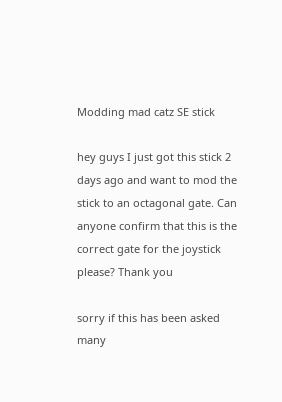Modding mad catz SE stick

hey guys I just got this stick 2 days ago and want to mod the stick to an octagonal gate. Can anyone confirm that this is the correct gate for the joystick please? Thank you

sorry if this has been asked many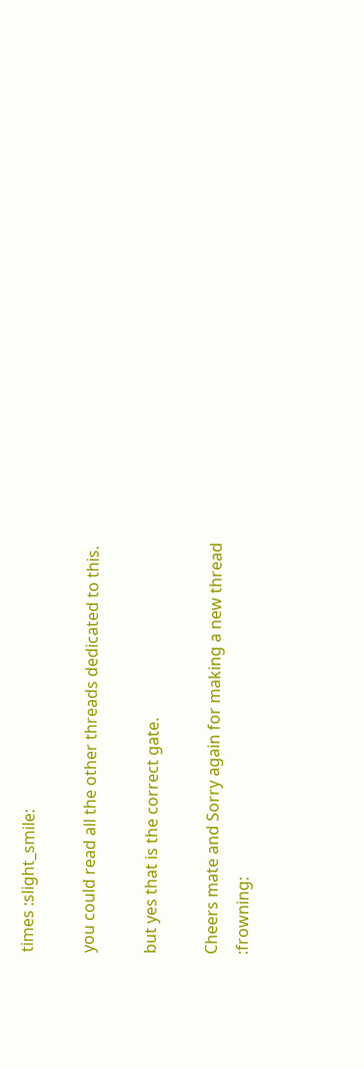times :slight_smile:

you could read all the other threads dedicated to this.

but yes that is the correct gate.

Cheers mate and Sorry again for making a new thread :frowning: